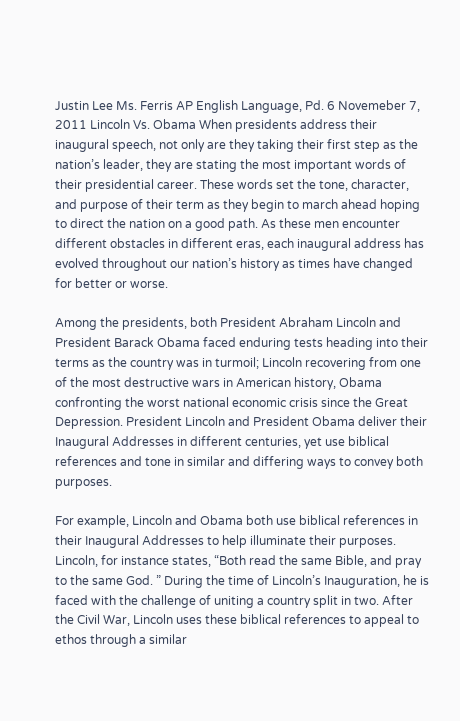Justin Lee Ms. Ferris AP English Language, Pd. 6 Novemeber 7, 2011 Lincoln Vs. Obama When presidents address their inaugural speech, not only are they taking their first step as the nation’s leader, they are stating the most important words of their presidential career. These words set the tone, character, and purpose of their term as they begin to march ahead hoping to direct the nation on a good path. As these men encounter different obstacles in different eras, each inaugural address has evolved throughout our nation’s history as times have changed for better or worse.

Among the presidents, both President Abraham Lincoln and President Barack Obama faced enduring tests heading into their terms as the country was in turmoil; Lincoln recovering from one of the most destructive wars in American history, Obama confronting the worst national economic crisis since the Great Depression. President Lincoln and President Obama deliver their Inaugural Addresses in different centuries, yet use biblical references and tone in similar and differing ways to convey both purposes.

For example, Lincoln and Obama both use biblical references in their Inaugural Addresses to help illuminate their purposes. Lincoln, for instance states, “Both read the same Bible, and pray to the same God. ” During the time of Lincoln’s Inauguration, he is faced with the challenge of uniting a country split in two. After the Civil War, Lincoln uses these biblical references to appeal to ethos through a similar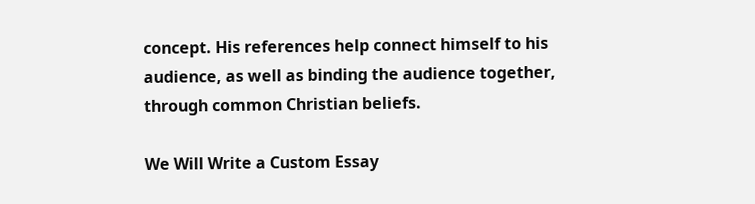concept. His references help connect himself to his audience, as well as binding the audience together, through common Christian beliefs.

We Will Write a Custom Essay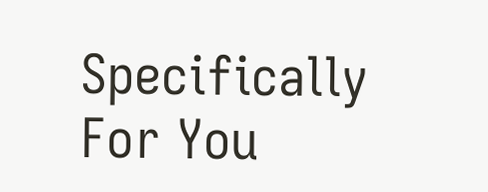Specifically
For You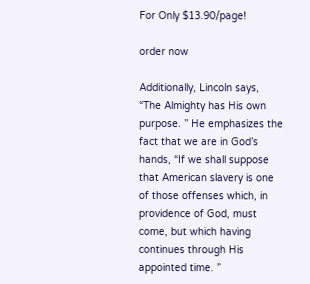For Only $13.90/page!

order now

Additionally, Lincoln says, “The Almighty has His own purpose. ” He emphasizes the fact that we are in God’s hands, “If we shall suppose that American slavery is one of those offenses which, in providence of God, must come, but which having continues through His appointed time. ”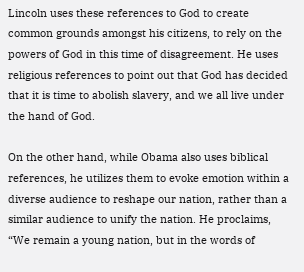Lincoln uses these references to God to create common grounds amongst his citizens, to rely on the powers of God in this time of disagreement. He uses religious references to point out that God has decided that it is time to abolish slavery, and we all live under the hand of God.

On the other hand, while Obama also uses biblical references, he utilizes them to evoke emotion within a diverse audience to reshape our nation, rather than a similar audience to unify the nation. He proclaims, “We remain a young nation, but in the words of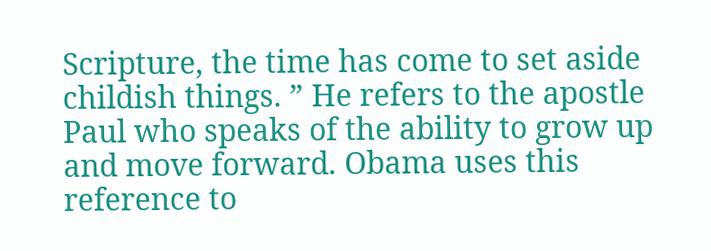Scripture, the time has come to set aside childish things. ” He refers to the apostle Paul who speaks of the ability to grow up and move forward. Obama uses this reference to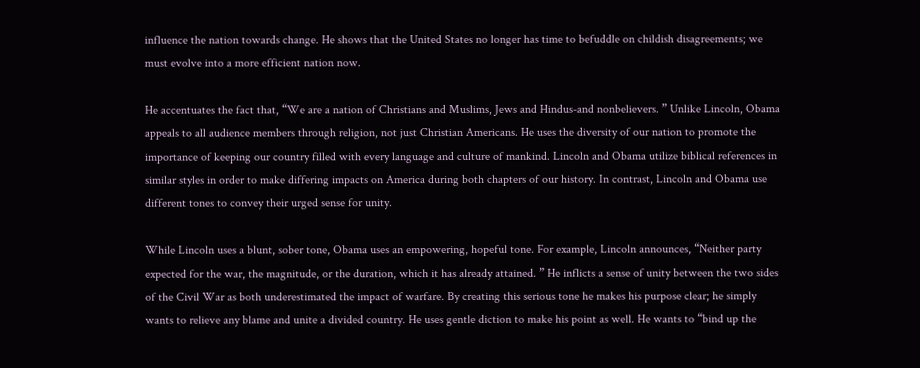influence the nation towards change. He shows that the United States no longer has time to befuddle on childish disagreements; we must evolve into a more efficient nation now.

He accentuates the fact that, “We are a nation of Christians and Muslims, Jews and Hindus-and nonbelievers. ” Unlike Lincoln, Obama appeals to all audience members through religion, not just Christian Americans. He uses the diversity of our nation to promote the importance of keeping our country filled with every language and culture of mankind. Lincoln and Obama utilize biblical references in similar styles in order to make differing impacts on America during both chapters of our history. In contrast, Lincoln and Obama use different tones to convey their urged sense for unity.

While Lincoln uses a blunt, sober tone, Obama uses an empowering, hopeful tone. For example, Lincoln announces, “Neither party expected for the war, the magnitude, or the duration, which it has already attained. ” He inflicts a sense of unity between the two sides of the Civil War as both underestimated the impact of warfare. By creating this serious tone he makes his purpose clear; he simply wants to relieve any blame and unite a divided country. He uses gentle diction to make his point as well. He wants to “bind up the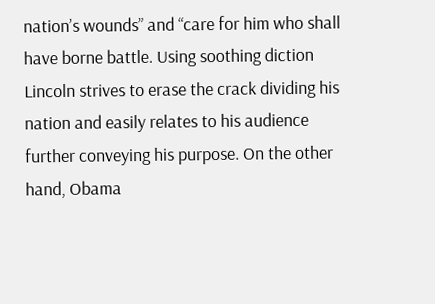nation’s wounds” and “care for him who shall have borne battle. Using soothing diction Lincoln strives to erase the crack dividing his nation and easily relates to his audience further conveying his purpose. On the other hand, Obama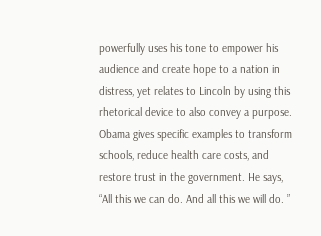powerfully uses his tone to empower his audience and create hope to a nation in distress, yet relates to Lincoln by using this rhetorical device to also convey a purpose. Obama gives specific examples to transform schools, reduce health care costs, and restore trust in the government. He says, “All this we can do. And all this we will do. ”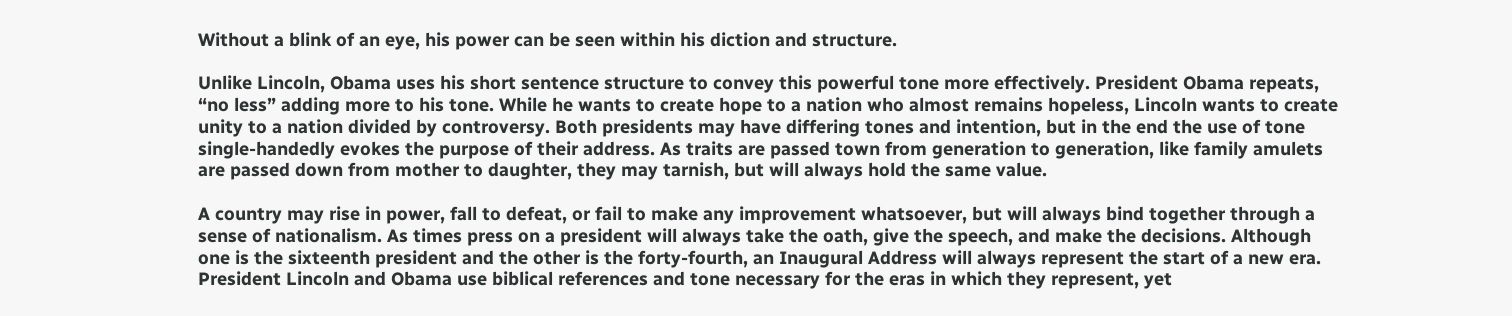Without a blink of an eye, his power can be seen within his diction and structure.

Unlike Lincoln, Obama uses his short sentence structure to convey this powerful tone more effectively. President Obama repeats, “no less” adding more to his tone. While he wants to create hope to a nation who almost remains hopeless, Lincoln wants to create unity to a nation divided by controversy. Both presidents may have differing tones and intention, but in the end the use of tone single-handedly evokes the purpose of their address. As traits are passed town from generation to generation, like family amulets are passed down from mother to daughter, they may tarnish, but will always hold the same value.

A country may rise in power, fall to defeat, or fail to make any improvement whatsoever, but will always bind together through a sense of nationalism. As times press on a president will always take the oath, give the speech, and make the decisions. Although one is the sixteenth president and the other is the forty-fourth, an Inaugural Address will always represent the start of a new era. President Lincoln and Obama use biblical references and tone necessary for the eras in which they represent, yet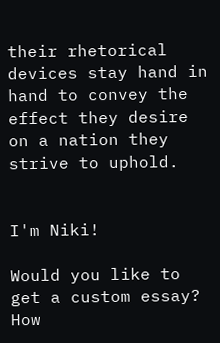their rhetorical devices stay hand in hand to convey the effect they desire on a nation they strive to uphold.


I'm Niki!

Would you like to get a custom essay? How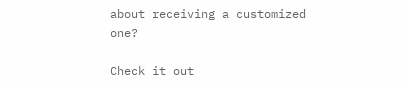about receiving a customized one?

Check it out